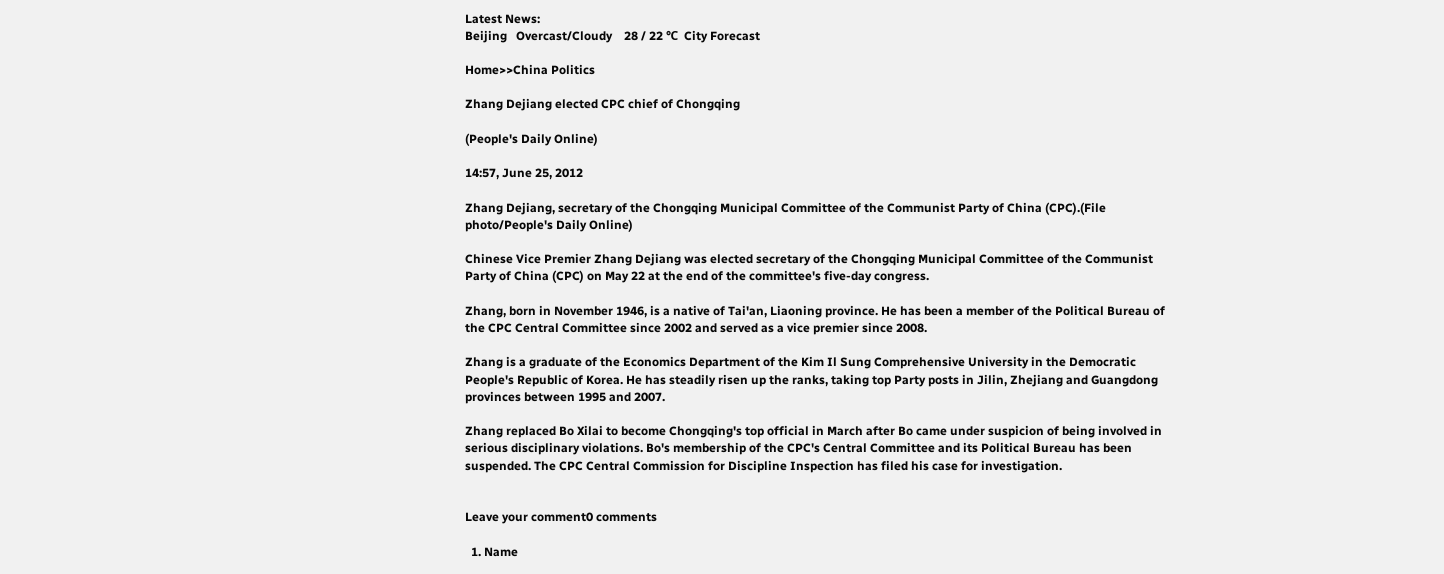Latest News:
Beijing   Overcast/Cloudy    28 / 22 ℃  City Forecast

Home>>China Politics

Zhang Dejiang elected CPC chief of Chongqing

(People's Daily Online)

14:57, June 25, 2012

Zhang Dejiang, secretary of the Chongqing Municipal Committee of the Communist Party of China (CPC).(File photo/People's Daily Online)

Chinese Vice Premier Zhang Dejiang was elected secretary of the Chongqing Municipal Committee of the Communist Party of China (CPC) on May 22 at the end of the committee's five-day congress.

Zhang, born in November 1946, is a native of Tai'an, Liaoning province. He has been a member of the Political Bureau of the CPC Central Committee since 2002 and served as a vice premier since 2008.

Zhang is a graduate of the Economics Department of the Kim Il Sung Comprehensive University in the Democratic People's Republic of Korea. He has steadily risen up the ranks, taking top Party posts in Jilin, Zhejiang and Guangdong provinces between 1995 and 2007.

Zhang replaced Bo Xilai to become Chongqing's top official in March after Bo came under suspicion of being involved in serious disciplinary violations. Bo's membership of the CPC's Central Committee and its Political Bureau has been suspended. The CPC Central Commission for Discipline Inspection has filed his case for investigation.


Leave your comment0 comments

  1. Name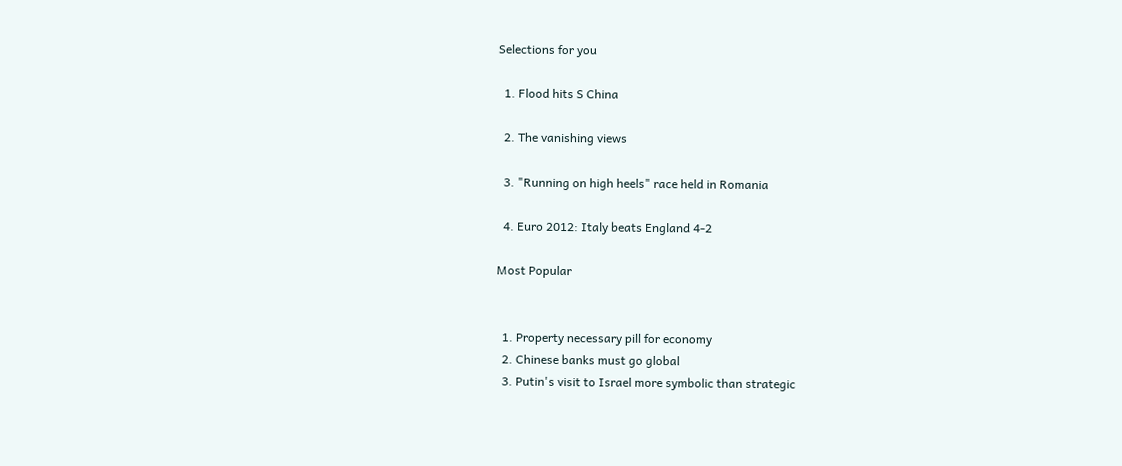Selections for you

  1. Flood hits S China

  2. The vanishing views

  3. "Running on high heels" race held in Romania

  4. Euro 2012: Italy beats England 4-2

Most Popular


  1. Property necessary pill for economy
  2. Chinese banks must go global
  3. Putin's visit to Israel more symbolic than strategic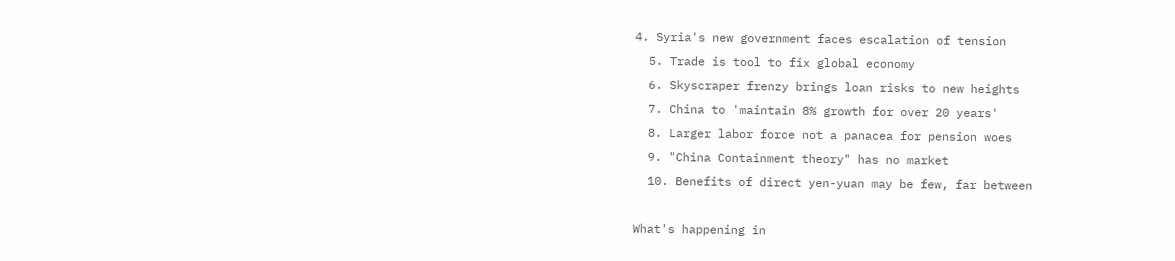4. Syria's new government faces escalation of tension
  5. Trade is tool to fix global economy
  6. Skyscraper frenzy brings loan risks to new heights
  7. China to 'maintain 8% growth for over 20 years'
  8. Larger labor force not a panacea for pension woes
  9. "China Containment theory" has no market
  10. Benefits of direct yen-yuan may be few, far between

What's happening in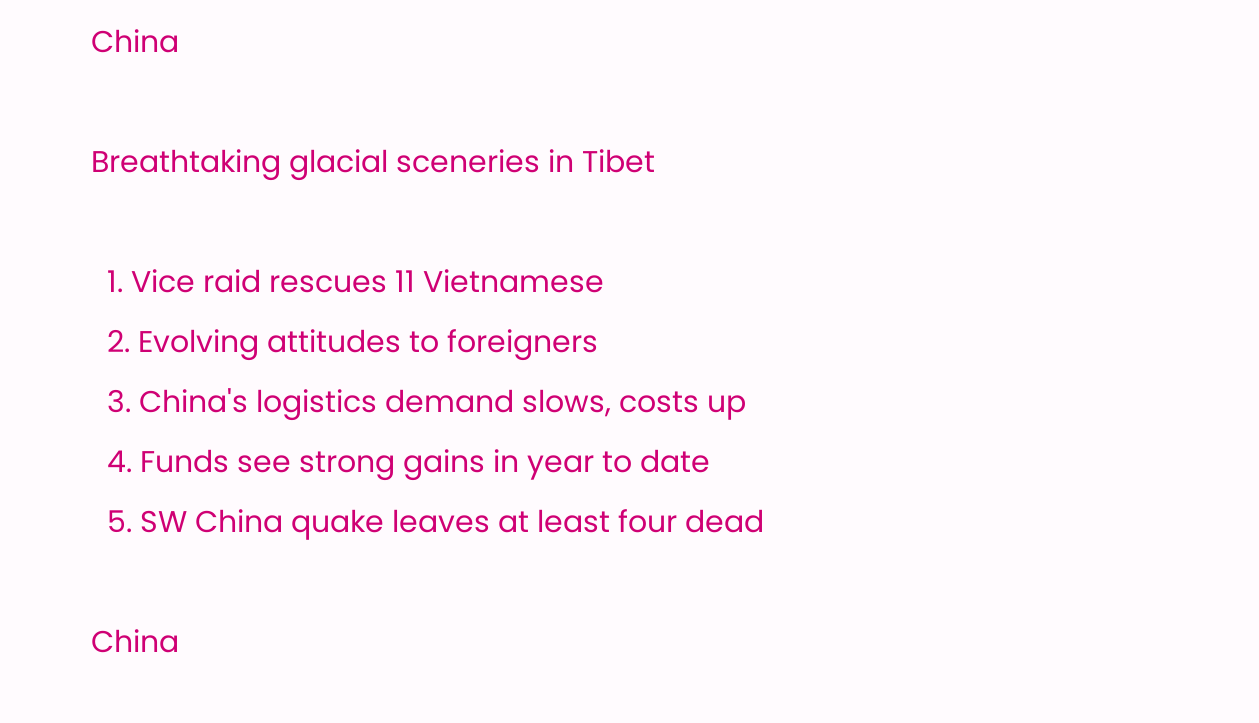China

Breathtaking glacial sceneries in Tibet

  1. Vice raid rescues 11 Vietnamese
  2. Evolving attitudes to foreigners
  3. China's logistics demand slows, costs up
  4. Funds see strong gains in year to date
  5. SW China quake leaves at least four dead

China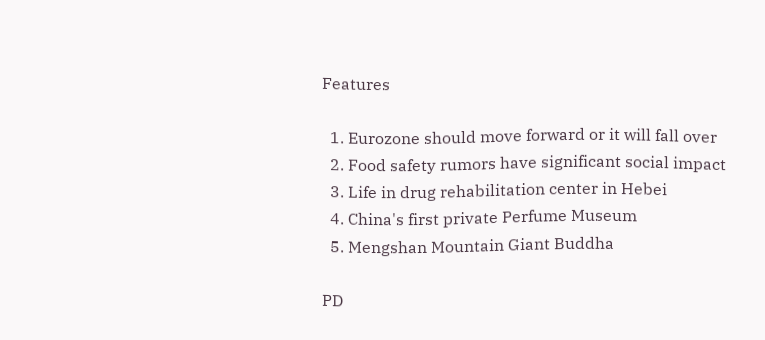Features

  1. Eurozone should move forward or it will fall over
  2. Food safety rumors have significant social impact
  3. Life in drug rehabilitation center in Hebei
  4. China's first private Perfume Museum
  5. Mengshan Mountain Giant Buddha

PD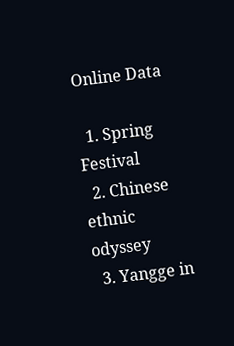Online Data

  1. Spring Festival
  2. Chinese ethnic odyssey
  3. Yangge in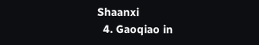Shaanxi
  4. Gaoqiao in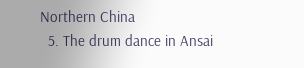Northern China
  5. The drum dance in Ansai